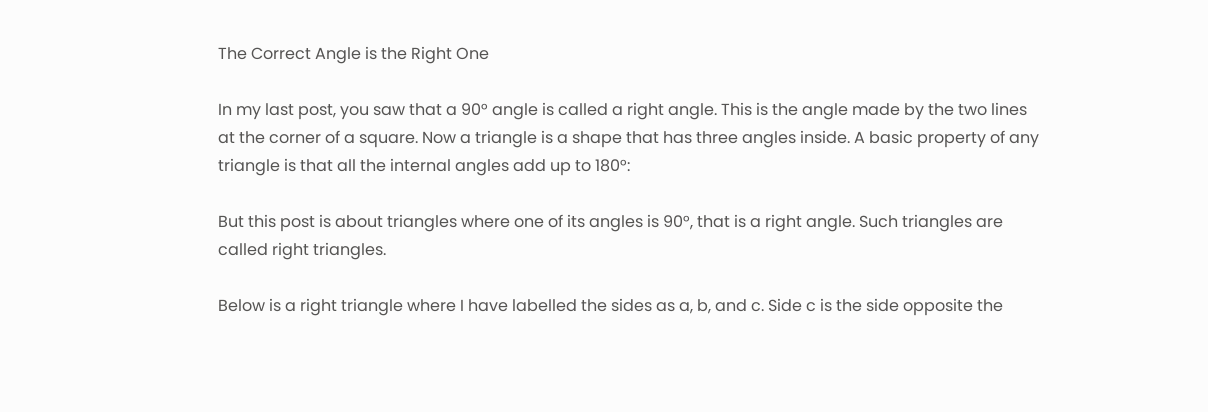The Correct Angle is the Right One

In my last post, you saw that a 90° angle is called a right angle. This is the angle made by the two lines at the corner of a square. Now a triangle is a shape that has three angles inside. A basic property of any triangle is that all the internal angles add up to 180°:

But this post is about triangles where one of its angles is 90°, that is a right angle. Such triangles are called right triangles.

Below is a right triangle where I have labelled the sides as a, b, and c. Side c is the side opposite the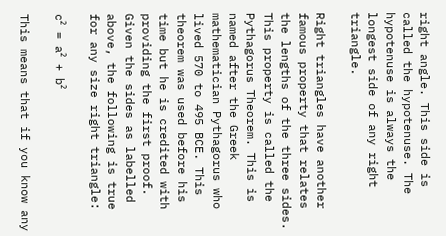right angle. This side is called the hypotenuse. The hypotenuse is always the longest side of any right triangle.

Right triangles have another famous property that relates the lengths of the three sides. This property is called the Pythagorus Theorem. This is named after the Greek mathematician Pythagorus who lived 570 to 495 BCE. This theorem was used before his time but he is credited with providing the first proof. Given the sides as labelled above, the following is true for any size right triangle:

c² = a² + b²

This means that if you know any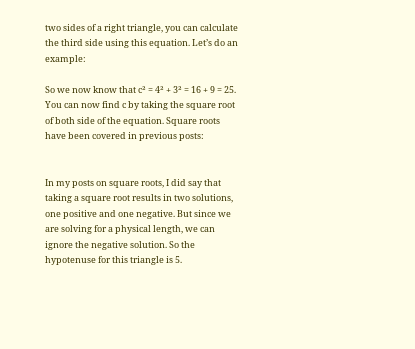two sides of a right triangle, you can calculate the third side using this equation. Let’s do an example:

So we now know that c² = 4² + 3² = 16 + 9 = 25. You can now find c by taking the square root of both side of the equation. Square roots have been covered in previous posts:


In my posts on square roots, I did say that taking a square root results in two solutions, one positive and one negative. But since we are solving for a physical length, we can ignore the negative solution. So the hypotenuse for this triangle is 5.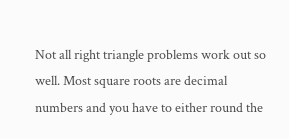Not all right triangle problems work out so well. Most square roots are decimal numbers and you have to either round the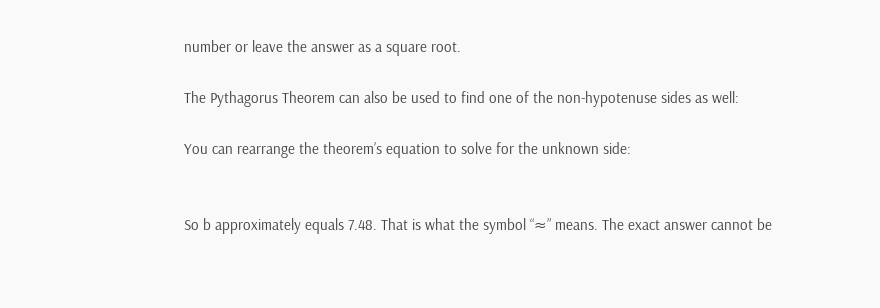number or leave the answer as a square root.

The Pythagorus Theorem can also be used to find one of the non-hypotenuse sides as well:

You can rearrange the theorem’s equation to solve for the unknown side:


So b approximately equals 7.48. That is what the symbol “≈” means. The exact answer cannot be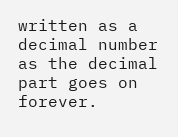written as a decimal number as the decimal part goes on forever.